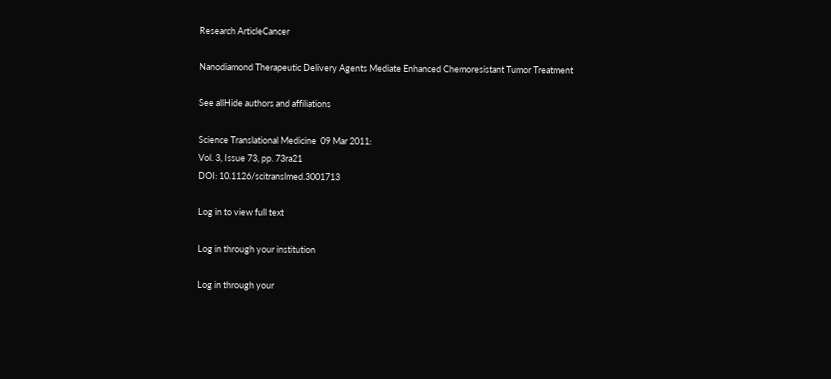Research ArticleCancer

Nanodiamond Therapeutic Delivery Agents Mediate Enhanced Chemoresistant Tumor Treatment

See allHide authors and affiliations

Science Translational Medicine  09 Mar 2011:
Vol. 3, Issue 73, pp. 73ra21
DOI: 10.1126/scitranslmed.3001713

Log in to view full text

Log in through your institution

Log in through your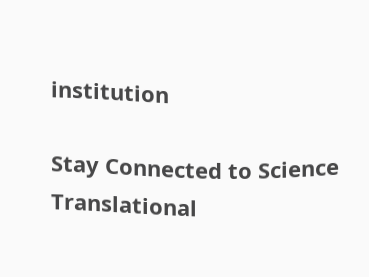institution

Stay Connected to Science Translational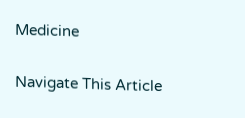Medicine

Navigate This Article